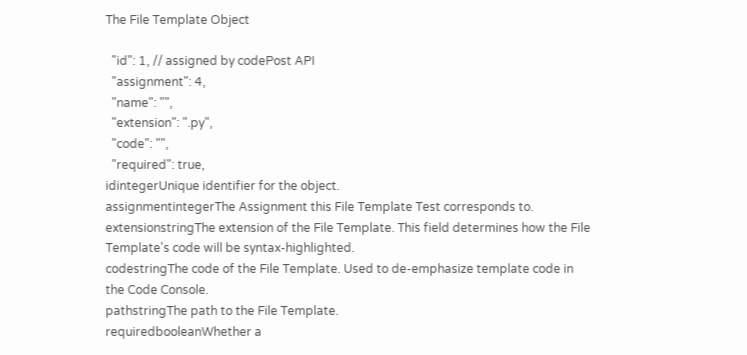The File Template Object

  "id": 1, // assigned by codePost API
  "assignment": 4,
  "name": "",
  "extension": ".py",
  "code": "",
  "required": true,
idintegerUnique identifier for the object.
assignmentintegerThe Assignment this File Template Test corresponds to.
extensionstringThe extension of the File Template. This field determines how the File Template's code will be syntax-highlighted.
codestringThe code of the File Template. Used to de-emphasize template code in the Code Console.
pathstringThe path to the File Template.
requiredbooleanWhether a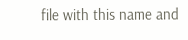file with this name and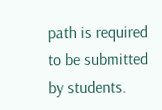path is required to be submitted by students.